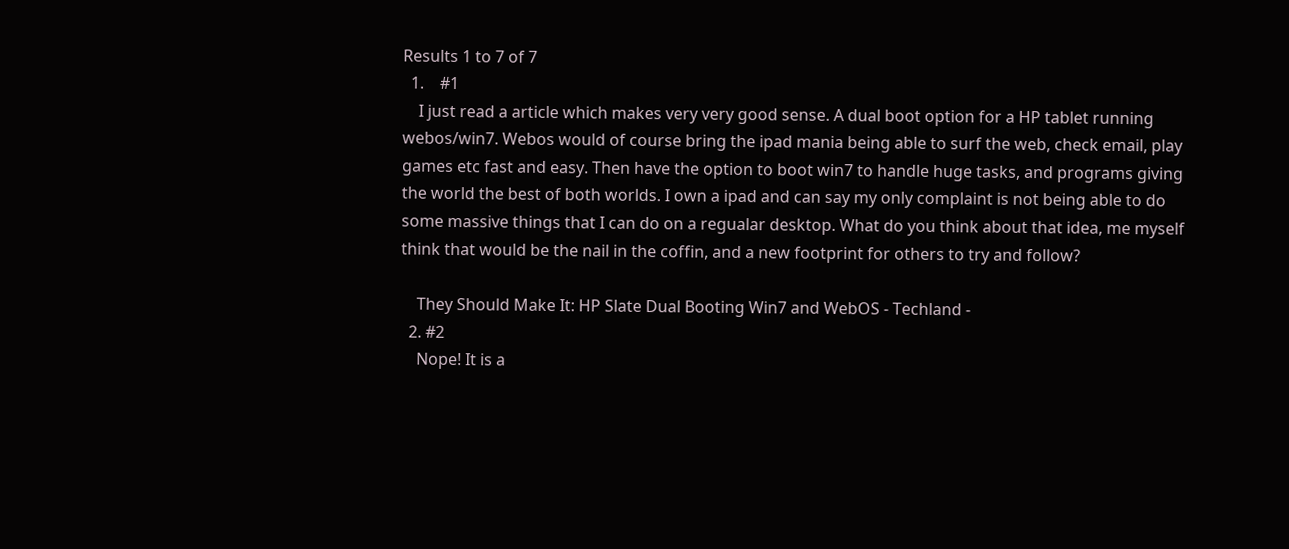Results 1 to 7 of 7
  1.    #1
    I just read a article which makes very very good sense. A dual boot option for a HP tablet running webos/win7. Webos would of course bring the ipad mania being able to surf the web, check email, play games etc fast and easy. Then have the option to boot win7 to handle huge tasks, and programs giving the world the best of both worlds. I own a ipad and can say my only complaint is not being able to do some massive things that I can do on a regualar desktop. What do you think about that idea, me myself think that would be the nail in the coffin, and a new footprint for others to try and follow?

    They Should Make It: HP Slate Dual Booting Win7 and WebOS - Techland -
  2. #2
    Nope! It is a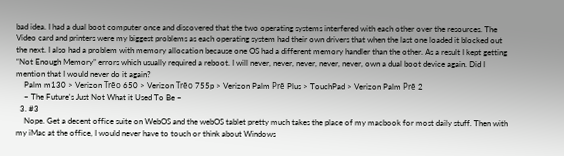bad idea. I had a dual boot computer once and discovered that the two operating systems interfered with each other over the resources. The Video card and printers were my biggest problems as each operating system had their own drivers that when the last one loaded it blocked out the next. I also had a problem with memory allocation because one OS had a different memory handler than the other. As a result I kept getting “Not Enough Memory” errors which usually required a reboot. I will never, never, never, never, never, own a dual boot device again. Did I mention that I would never do it again?
    Palm m130 > Verizon Trēo 650 > Verizon Trēo 755p > Verizon Palm Prē Plus > TouchPad > Verizon Palm Prē 2
    ~ The Future's Just Not What it Used To Be ~
  3. #3
    Nope. Get a decent office suite on WebOS and the webOS tablet pretty much takes the place of my macbook for most daily stuff. Then with my iMac at the office, I would never have to touch or think about Windows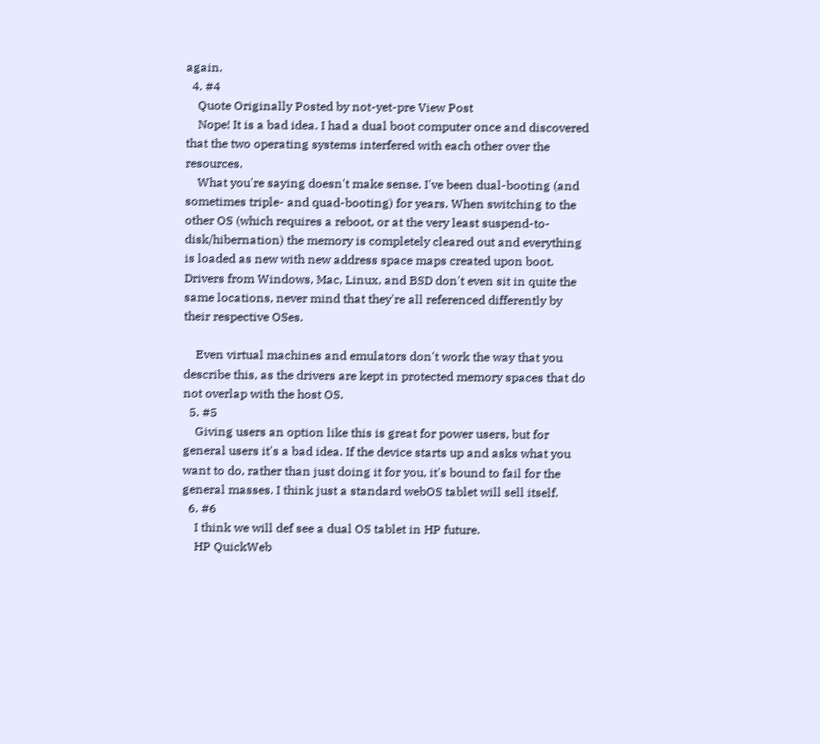again.
  4. #4
    Quote Originally Posted by not-yet-pre View Post
    Nope! It is a bad idea. I had a dual boot computer once and discovered that the two operating systems interfered with each other over the resources.
    What you're saying doesn't make sense. I've been dual-booting (and sometimes triple- and quad-booting) for years. When switching to the other OS (which requires a reboot, or at the very least suspend-to-disk/hibernation) the memory is completely cleared out and everything is loaded as new with new address space maps created upon boot. Drivers from Windows, Mac, Linux, and BSD don't even sit in quite the same locations, never mind that they're all referenced differently by their respective OSes.

    Even virtual machines and emulators don't work the way that you describe this, as the drivers are kept in protected memory spaces that do not overlap with the host OS.
  5. #5
    Giving users an option like this is great for power users, but for general users it's a bad idea. If the device starts up and asks what you want to do, rather than just doing it for you, it's bound to fail for the general masses. I think just a standard webOS tablet will sell itself.
  6. #6
    I think we will def see a dual OS tablet in HP future.
    HP QuickWeb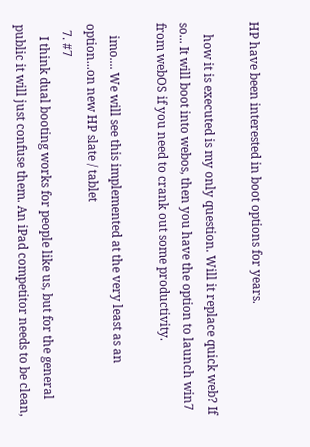HP have been interested in boot options for years.

    how it is executed is my only question. Will it replace quick web? If so... It will boot into webos, then you have the option to launch win7 from webOS if you need to crank out some productivity.

    imo.... We will see this implemented at the very least as an option...on new HP slate / tablet
  7. #7
    I think dual booting works for people like us, but for the general public it will just confuse them. An iPad competitor needs to be clean,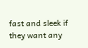fast and sleek if they want any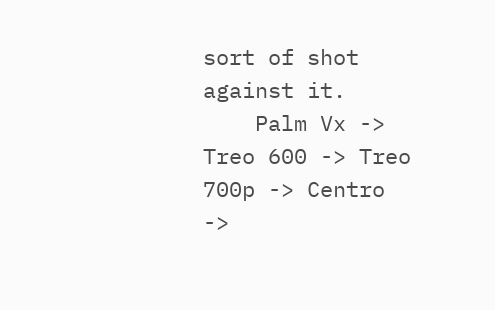sort of shot against it.
    Palm Vx -> Treo 600 -> Treo 700p -> Centro ->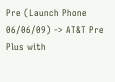Pre (Launch Phone 06/06/09) -> AT&T Pre Plus with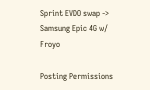Sprint EVDO swap -> Samsung Epic 4G w/ Froyo

Posting Permissions